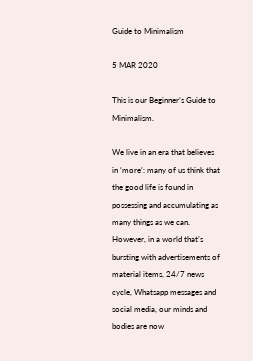Guide to Minimalism

5 MAR 2020

This is our Beginner’s Guide to Minimalism.

We live in an era that believes in ‘more’: many of us think that the good life is found in possessing and accumulating as many things as we can. However, in a world that’s bursting with advertisements of material items, 24/7 news cycle, Whatsapp messages and social media, our minds and bodies are now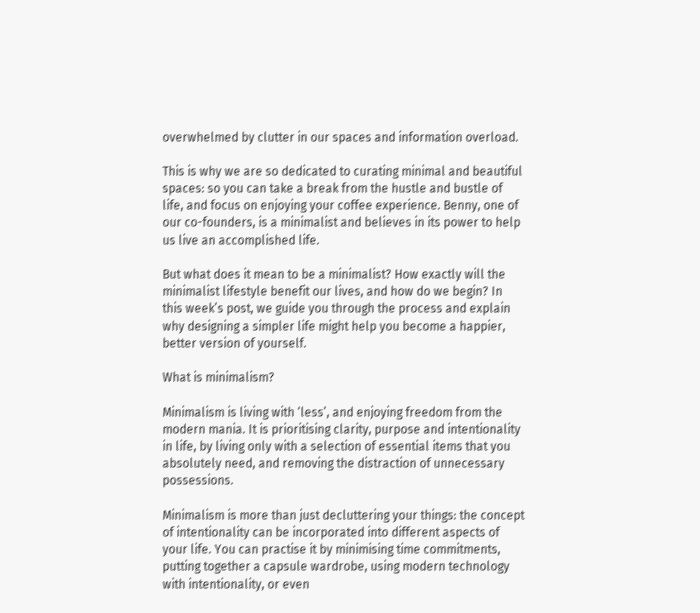overwhelmed by clutter in our spaces and information overload.

This is why we are so dedicated to curating minimal and beautiful spaces: so you can take a break from the hustle and bustle of life, and focus on enjoying your coffee experience. Benny, one of our co-founders, is a minimalist and believes in its power to help us live an accomplished life.

But what does it mean to be a minimalist? How exactly will the minimalist lifestyle benefit our lives, and how do we begin? In this week’s post, we guide you through the process and explain why designing a simpler life might help you become a happier, better version of yourself.

What is minimalism?

Minimalism is living with ‘less’, and enjoying freedom from the modern mania. It is prioritising clarity, purpose and intentionality in life, by living only with a selection of essential items that you absolutely need, and removing the distraction of unnecessary possessions.

Minimalism is more than just decluttering your things: the concept of intentionality can be incorporated into different aspects of your life. You can practise it by minimising time commitments, putting together a capsule wardrobe, using modern technology with intentionality, or even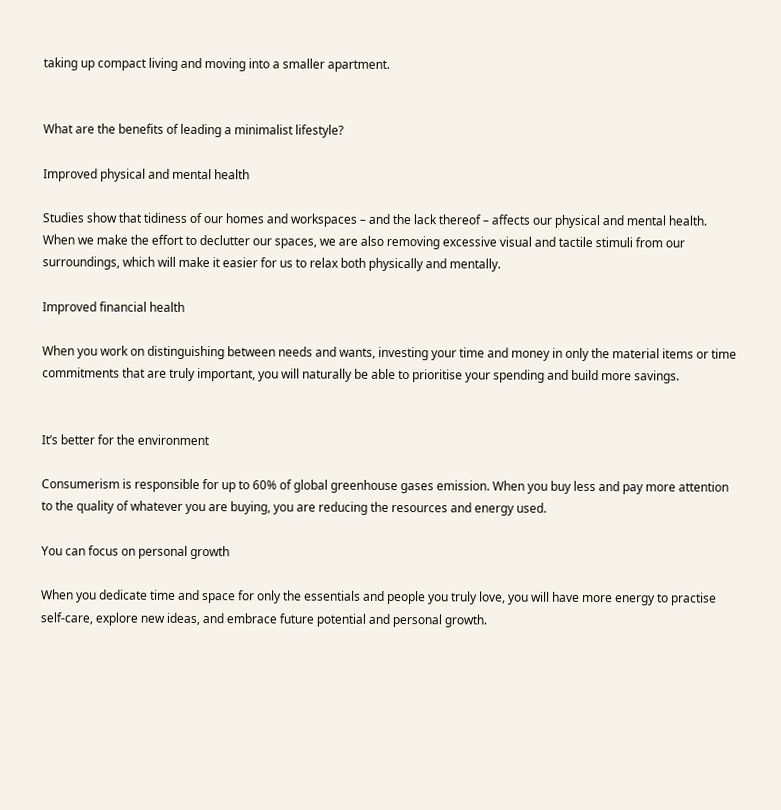taking up compact living and moving into a smaller apartment.


What are the benefits of leading a minimalist lifestyle?

Improved physical and mental health

Studies show that tidiness of our homes and workspaces – and the lack thereof – affects our physical and mental health. When we make the effort to declutter our spaces, we are also removing excessive visual and tactile stimuli from our surroundings, which will make it easier for us to relax both physically and mentally.

Improved financial health

When you work on distinguishing between needs and wants, investing your time and money in only the material items or time commitments that are truly important, you will naturally be able to prioritise your spending and build more savings.


It’s better for the environment

Consumerism is responsible for up to 60% of global greenhouse gases emission. When you buy less and pay more attention to the quality of whatever you are buying, you are reducing the resources and energy used.

You can focus on personal growth

When you dedicate time and space for only the essentials and people you truly love, you will have more energy to practise self-care, explore new ideas, and embrace future potential and personal growth.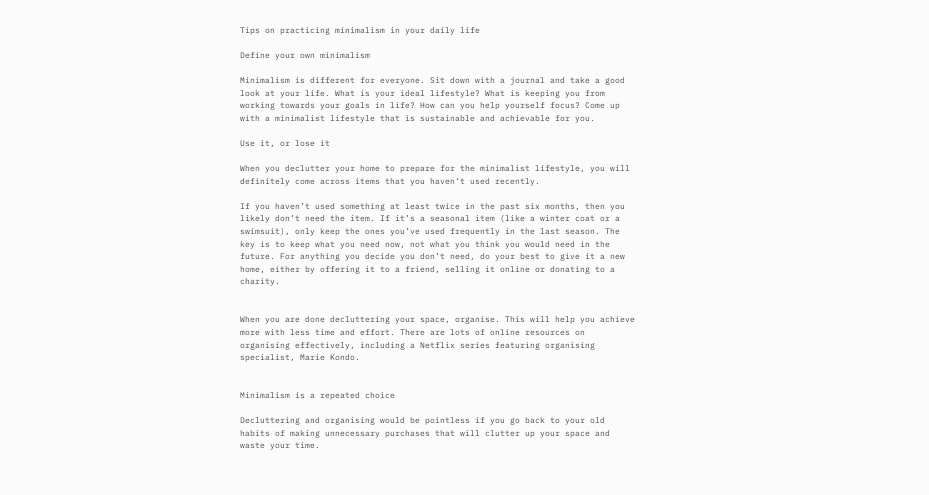Tips on practicing minimalism in your daily life

Define your own minimalism

Minimalism is different for everyone. Sit down with a journal and take a good look at your life. What is your ideal lifestyle? What is keeping you from working towards your goals in life? How can you help yourself focus? Come up with a minimalist lifestyle that is sustainable and achievable for you.

Use it, or lose it

When you declutter your home to prepare for the minimalist lifestyle, you will definitely come across items that you haven’t used recently.

If you haven’t used something at least twice in the past six months, then you likely don’t need the item. If it’s a seasonal item (like a winter coat or a swimsuit), only keep the ones you’ve used frequently in the last season. The key is to keep what you need now, not what you think you would need in the future. For anything you decide you don’t need, do your best to give it a new home, either by offering it to a friend, selling it online or donating to a charity.


When you are done decluttering your space, organise. This will help you achieve more with less time and effort. There are lots of online resources on organising effectively, including a Netflix series featuring organising specialist, Marie Kondo.


Minimalism is a repeated choice

Decluttering and organising would be pointless if you go back to your old habits of making unnecessary purchases that will clutter up your space and waste your time.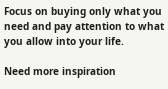Focus on buying only what you need and pay attention to what you allow into your life.

Need more inspiration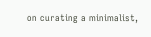on curating a minimalist,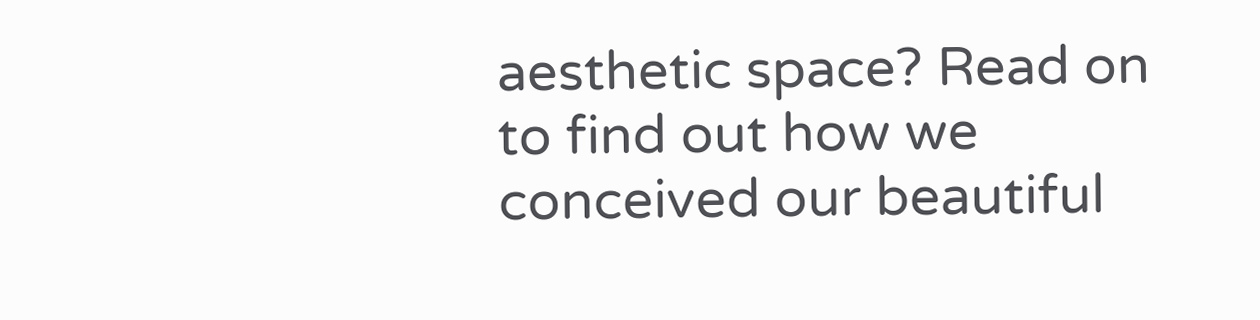aesthetic space? Read on to find out how we conceived our beautiful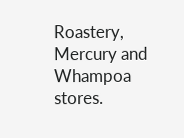Roastery, Mercury and Whampoa stores.